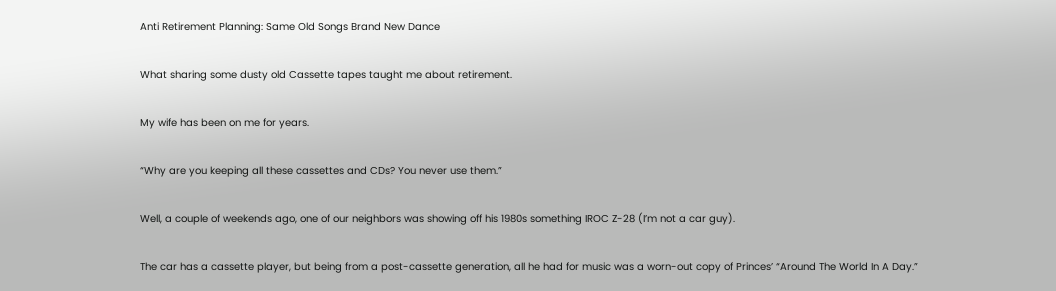Anti Retirement Planning: Same Old Songs Brand New Dance

What sharing some dusty old Cassette tapes taught me about retirement.

My wife has been on me for years.

“Why are you keeping all these cassettes and CDs? You never use them.”

Well, a couple of weekends ago, one of our neighbors was showing off his 1980s something IROC Z-28 (I’m not a car guy).

The car has a cassette player, but being from a post-cassette generation, all he had for music was a worn-out copy of Princes’ “Around The World In A Day.”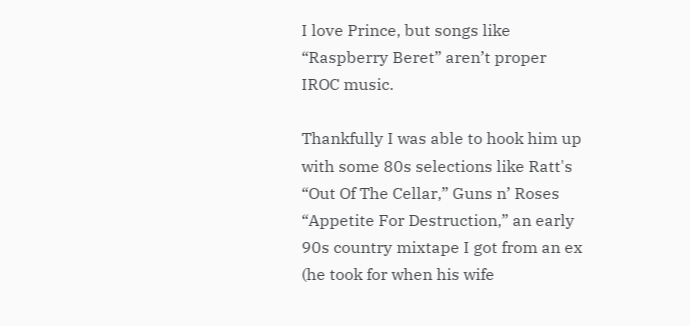I love Prince, but songs like “Raspberry Beret” aren’t proper IROC music.

Thankfully I was able to hook him up with some 80s selections like Ratt's “Out Of The Cellar,” Guns n’ Roses “Appetite For Destruction,” an early 90s country mixtape I got from an ex (he took for when his wife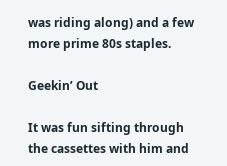was riding along) and a few more prime 80s staples.

Geekin’ Out

It was fun sifting through the cassettes with him and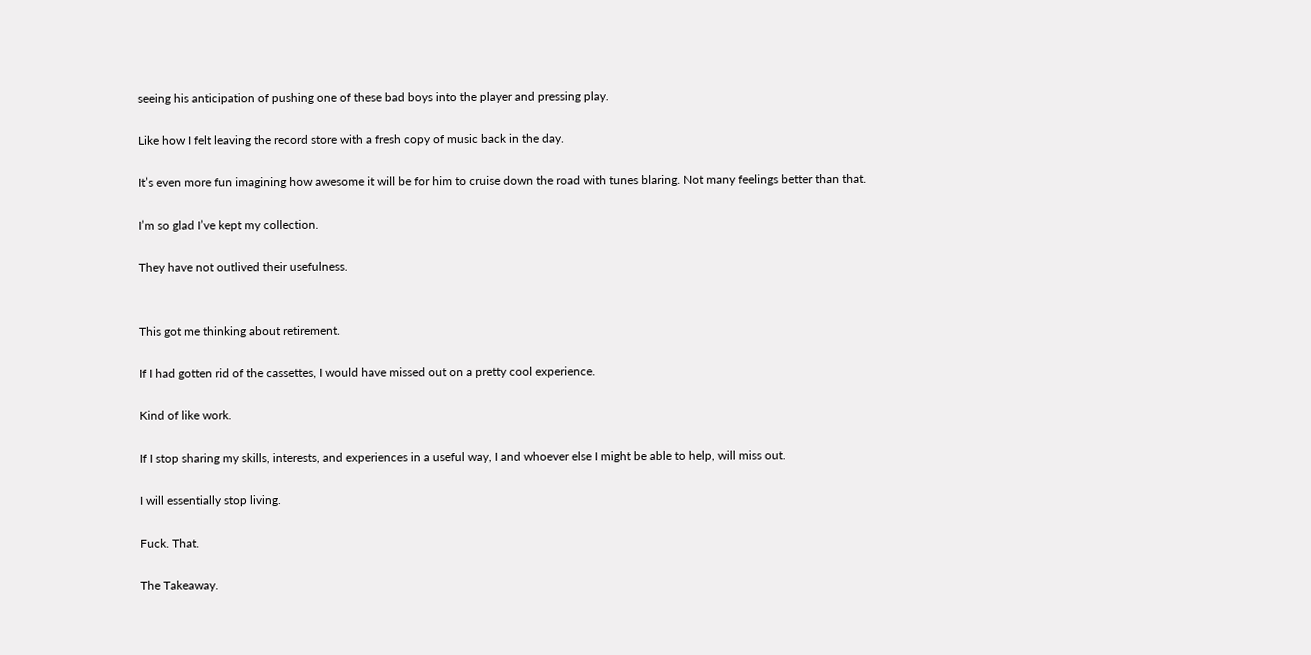seeing his anticipation of pushing one of these bad boys into the player and pressing play.

Like how I felt leaving the record store with a fresh copy of music back in the day.

It’s even more fun imagining how awesome it will be for him to cruise down the road with tunes blaring. Not many feelings better than that.

I’m so glad I’ve kept my collection.

They have not outlived their usefulness.


This got me thinking about retirement.

If I had gotten rid of the cassettes, I would have missed out on a pretty cool experience.

Kind of like work.

If I stop sharing my skills, interests, and experiences in a useful way, I and whoever else I might be able to help, will miss out.

I will essentially stop living.

Fuck. That.

The Takeaway.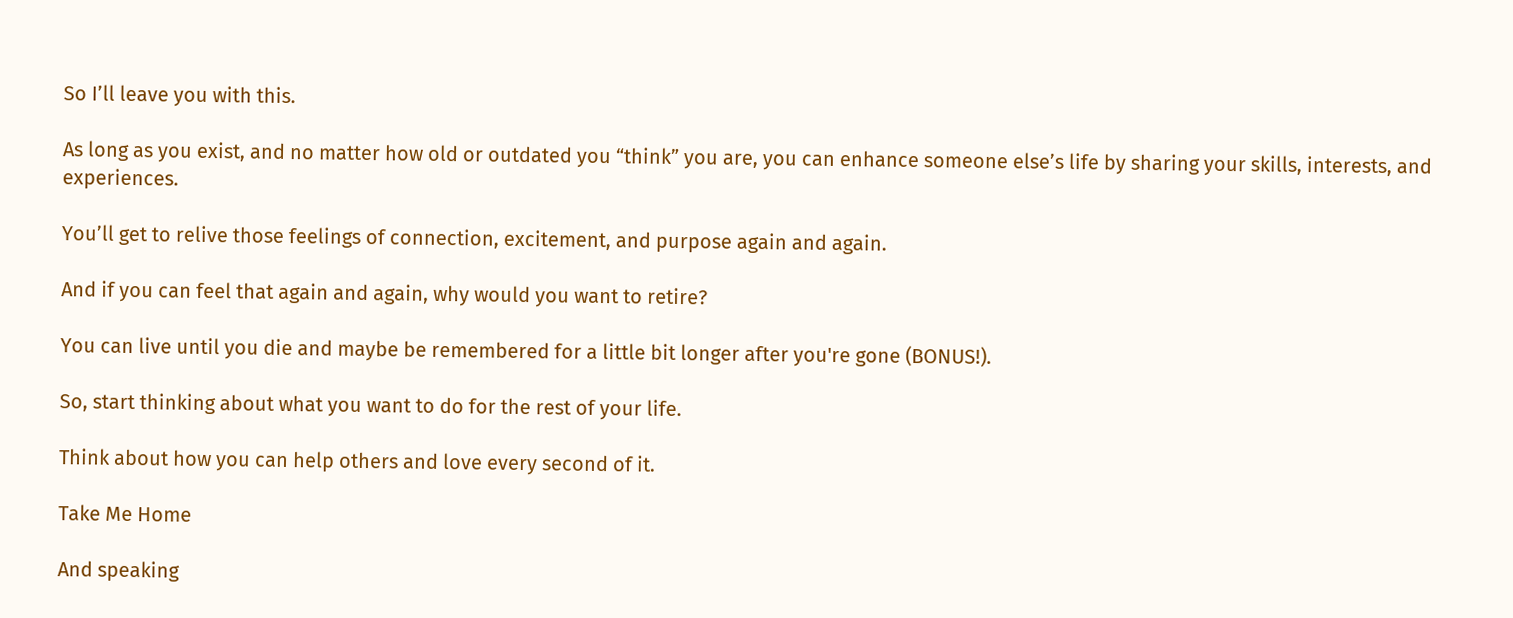So I’ll leave you with this.

As long as you exist, and no matter how old or outdated you “think” you are, you can enhance someone else’s life by sharing your skills, interests, and experiences.

You’ll get to relive those feelings of connection, excitement, and purpose again and again.

And if you can feel that again and again, why would you want to retire?

You can live until you die and maybe be remembered for a little bit longer after you're gone (BONUS!).

So, start thinking about what you want to do for the rest of your life.

Think about how you can help others and love every second of it.

Take Me Home

And speaking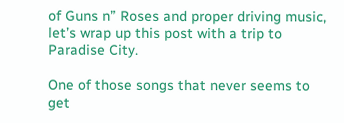of Guns n” Roses and proper driving music, let’s wrap up this post with a trip to Paradise City.

One of those songs that never seems to get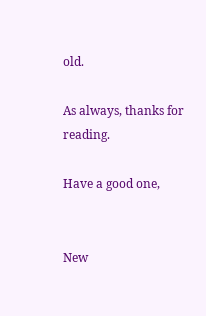old.

As always, thanks for reading.

Have a good one,


New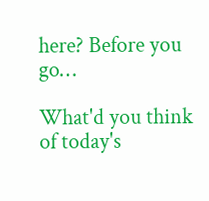here? Before you go…

What'd you think of today's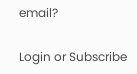email?

Login or Subscribe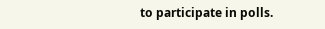to participate in polls.